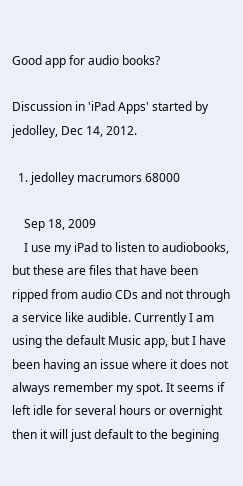Good app for audio books?

Discussion in 'iPad Apps' started by jedolley, Dec 14, 2012.

  1. jedolley macrumors 68000

    Sep 18, 2009
    I use my iPad to listen to audiobooks, but these are files that have been ripped from audio CDs and not through a service like audible. Currently I am using the default Music app, but I have been having an issue where it does not always remember my spot. It seems if left idle for several hours or overnight then it will just default to the begining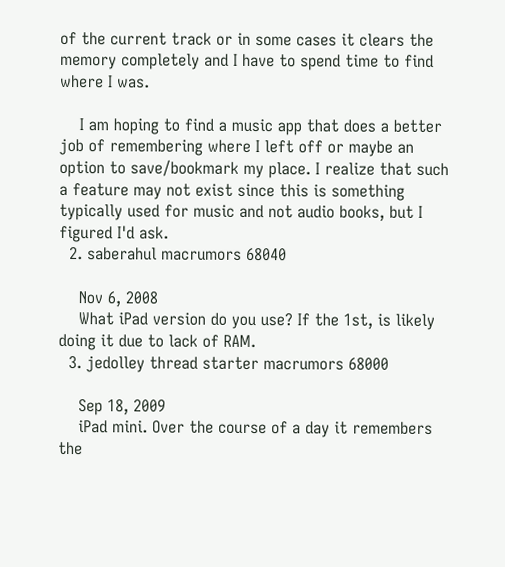of the current track or in some cases it clears the memory completely and I have to spend time to find where I was.

    I am hoping to find a music app that does a better job of remembering where I left off or maybe an option to save/bookmark my place. I realize that such a feature may not exist since this is something typically used for music and not audio books, but I figured I'd ask.
  2. saberahul macrumors 68040

    Nov 6, 2008
    What iPad version do you use? If the 1st, is likely doing it due to lack of RAM.
  3. jedolley thread starter macrumors 68000

    Sep 18, 2009
    iPad mini. Over the course of a day it remembers the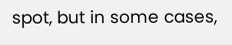spot, but in some cases,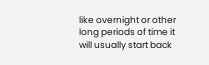like overnight or other long periods of time it will usually start back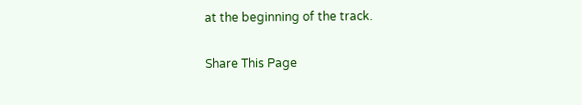at the beginning of the track.

Share This Page